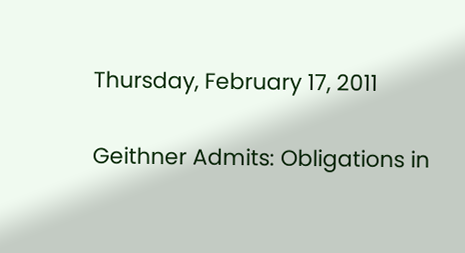Thursday, February 17, 2011

Geithner Admits: Obligations in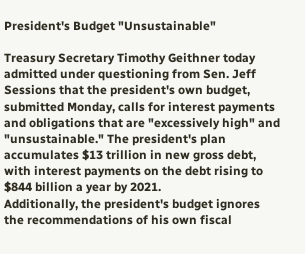President's Budget "Unsustainable"

Treasury Secretary Timothy Geithner today admitted under questioning from Sen. Jeff Sessions that the president's own budget, submitted Monday, calls for interest payments and obligations that are "excessively high" and "unsustainable." The president's plan accumulates $13 trillion in new gross debt, with interest payments on the debt rising to $844 billion a year by 2021.
Additionally, the president's budget ignores the recommendations of his own fiscal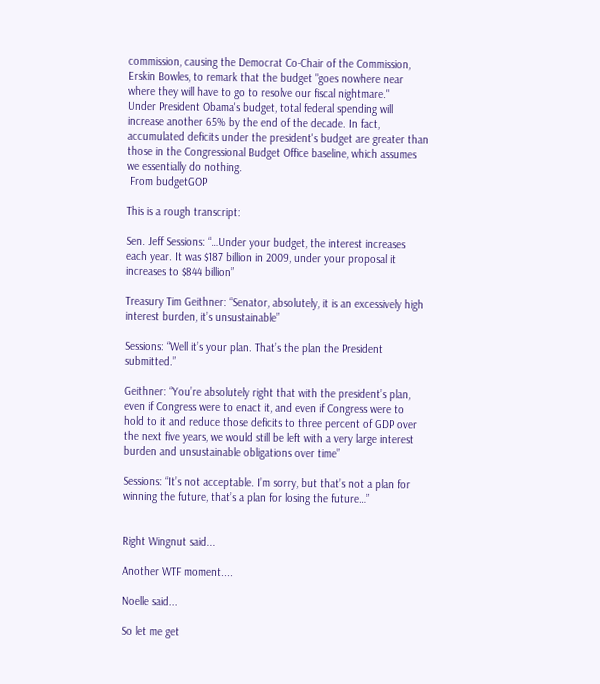commission, causing the Democrat Co-Chair of the Commission, Erskin Bowles, to remark that the budget "goes nowhere near where they will have to go to resolve our fiscal nightmare."
Under President Obama's budget, total federal spending will increase another 65% by the end of the decade. In fact, accumulated deficits under the president's budget are greater than those in the Congressional Budget Office baseline, which assumes we essentially do nothing.
 From budgetGOP

This is a rough transcript:

Sen. Jeff Sessions: “…Under your budget, the interest increases each year. It was $187 billion in 2009, under your proposal it increases to $844 billion”

Treasury Tim Geithner: “Senator, absolutely, it is an excessively high interest burden, it’s unsustainable”

Sessions: “Well it’s your plan. That’s the plan the President submitted.”

Geithner: “You’re absolutely right that with the president’s plan, even if Congress were to enact it, and even if Congress were to hold to it and reduce those deficits to three percent of GDP over the next five years, we would still be left with a very large interest burden and unsustainable obligations over time”

Sessions: “It’s not acceptable. I’m sorry, but that’s not a plan for winning the future, that’s a plan for losing the future…”


Right Wingnut said...

Another WTF moment....

Noelle said...

So let me get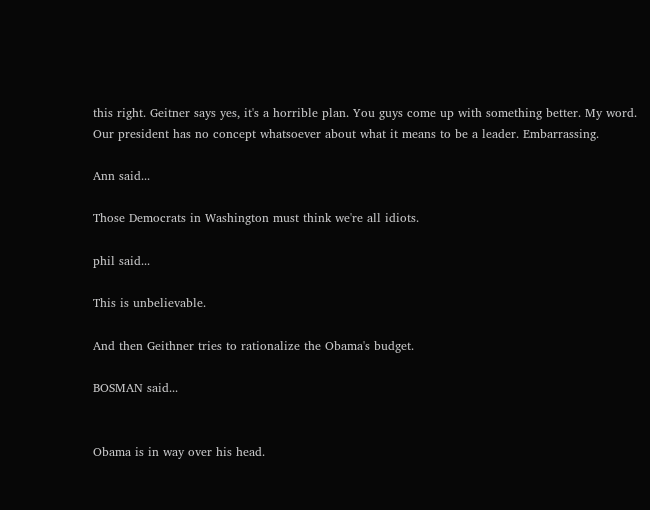this right. Geitner says yes, it's a horrible plan. You guys come up with something better. My word. Our president has no concept whatsoever about what it means to be a leader. Embarrassing.

Ann said...

Those Democrats in Washington must think we're all idiots.

phil said...

This is unbelievable.

And then Geithner tries to rationalize the Obama's budget.

BOSMAN said...


Obama is in way over his head.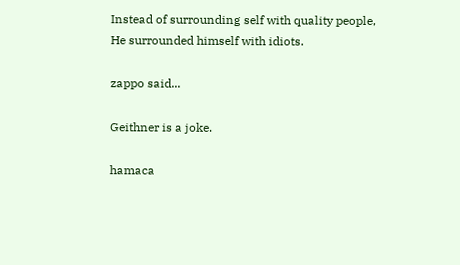Instead of surrounding self with quality people, He surrounded himself with idiots.

zappo said...

Geithner is a joke.

hamaca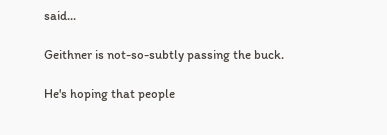said...

Geithner is not-so-subtly passing the buck.

He's hoping that people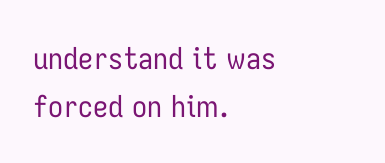understand it was forced on him.